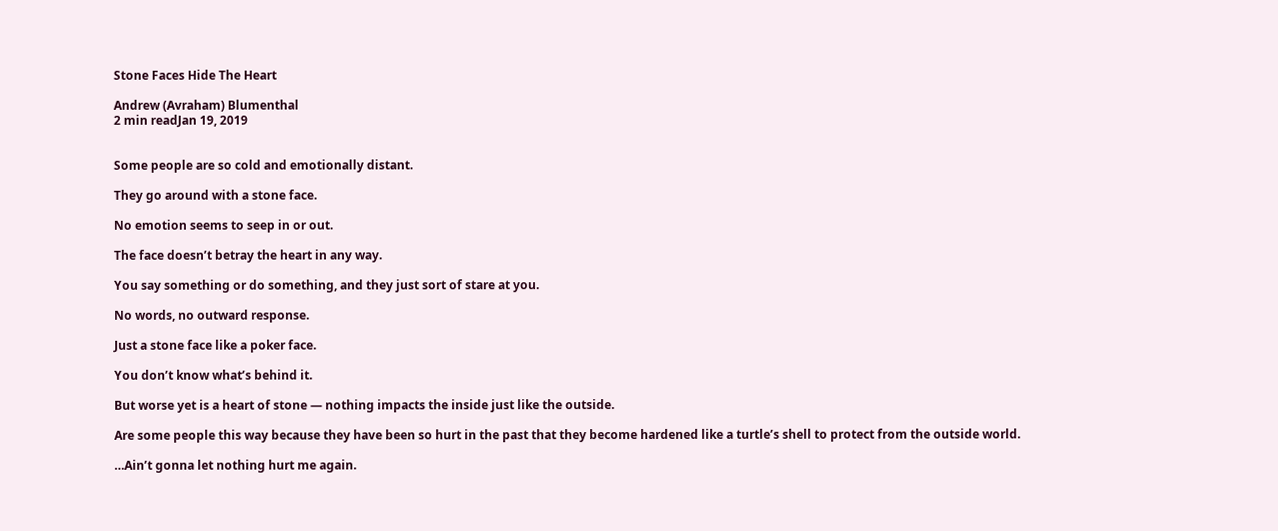Stone Faces Hide The Heart

Andrew (Avraham) Blumenthal
2 min readJan 19, 2019


Some people are so cold and emotionally distant.

They go around with a stone face.

No emotion seems to seep in or out.

The face doesn’t betray the heart in any way.

You say something or do something, and they just sort of stare at you.

No words, no outward response.

Just a stone face like a poker face.

You don’t know what’s behind it.

But worse yet is a heart of stone — nothing impacts the inside just like the outside.

Are some people this way because they have been so hurt in the past that they become hardened like a turtle’s shell to protect from the outside world.

…Ain’t gonna let nothing hurt me again.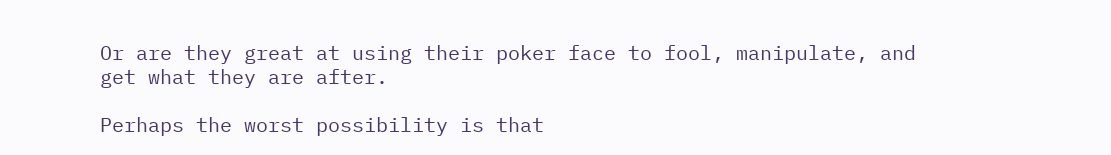Or are they great at using their poker face to fool, manipulate, and get what they are after.

Perhaps the worst possibility is that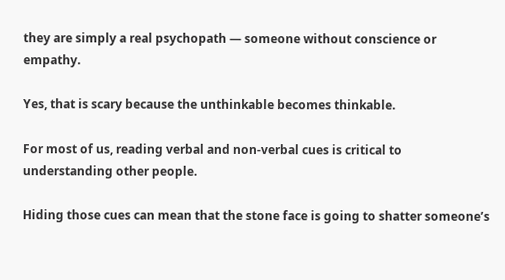they are simply a real psychopath — someone without conscience or empathy.

Yes, that is scary because the unthinkable becomes thinkable.

For most of us, reading verbal and non-verbal cues is critical to understanding other people.

Hiding those cues can mean that the stone face is going to shatter someone’s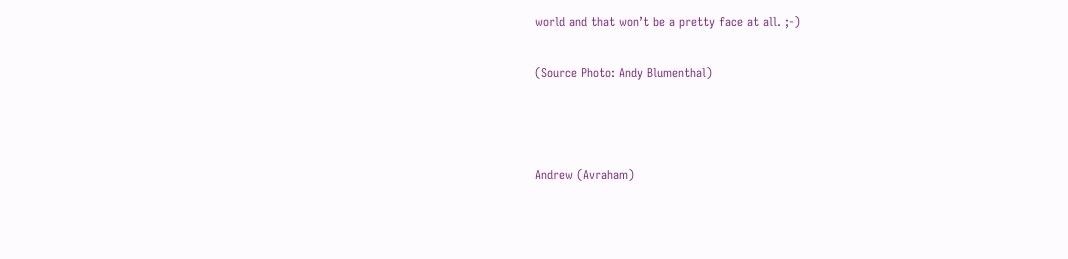world and that won’t be a pretty face at all. ;-)

(Source Photo: Andy Blumenthal)



Andrew (Avraham)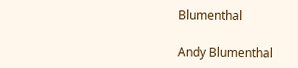Blumenthal

Andy Blumenthal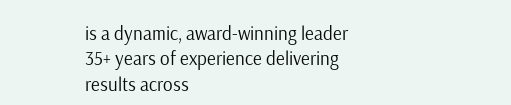is a dynamic, award-winning leader 35+ years of experience delivering results across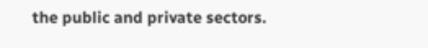the public and private sectors.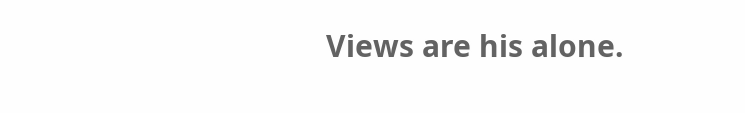Views are his alone.